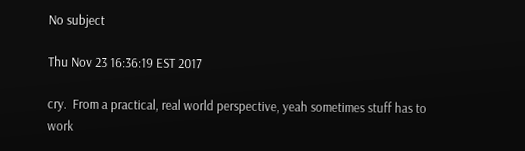No subject

Thu Nov 23 16:36:19 EST 2017

cry.  From a practical, real world perspective, yeah sometimes stuff has to
work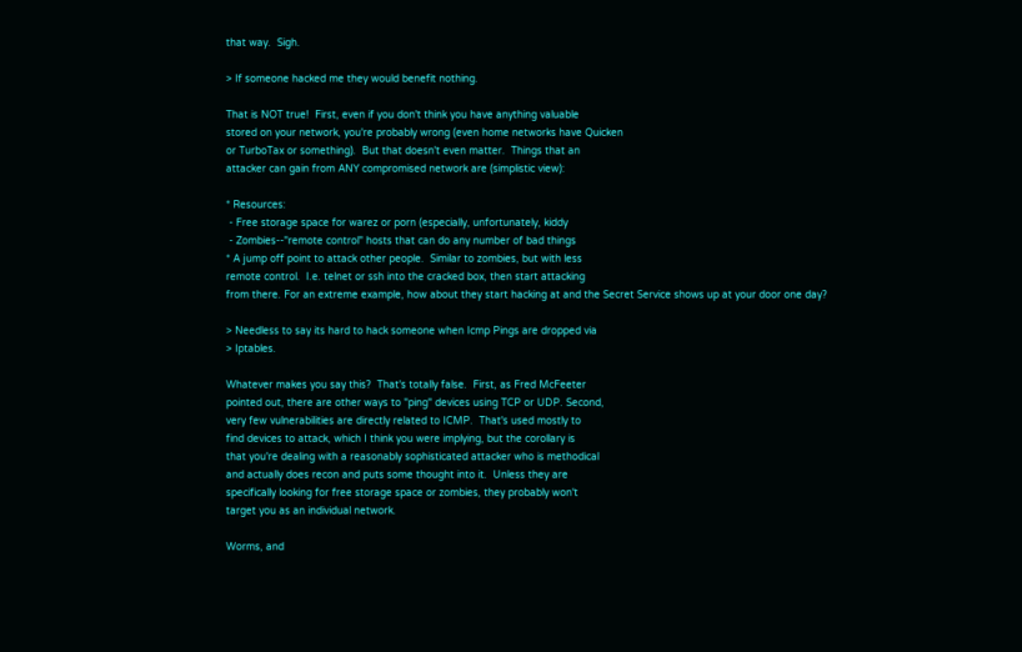that way.  Sigh.

> If someone hacked me they would benefit nothing.

That is NOT true!  First, even if you don't think you have anything valuable
stored on your network, you're probably wrong (even home networks have Quicken
or TurboTax or something).  But that doesn't even matter.  Things that an
attacker can gain from ANY compromised network are (simplistic view):

* Resources:
 - Free storage space for warez or porn (especially, unfortunately, kiddy
 - Zombies--"remote control" hosts that can do any number of bad things
* A jump off point to attack other people.  Similar to zombies, but with less
remote control.  I.e. telnet or ssh into the cracked box, then start attacking
from there. For an extreme example, how about they start hacking at and the Secret Service shows up at your door one day?

> Needless to say its hard to hack someone when Icmp Pings are dropped via
> Iptables.

Whatever makes you say this?  That's totally false.  First, as Fred McFeeter
pointed out, there are other ways to "ping" devices using TCP or UDP. Second,
very few vulnerabilities are directly related to ICMP.  That's used mostly to
find devices to attack, which I think you were implying, but the corollary is
that you're dealing with a reasonably sophisticated attacker who is methodical
and actually does recon and puts some thought into it.  Unless they are
specifically looking for free storage space or zombies, they probably won't
target you as an individual network.

Worms, and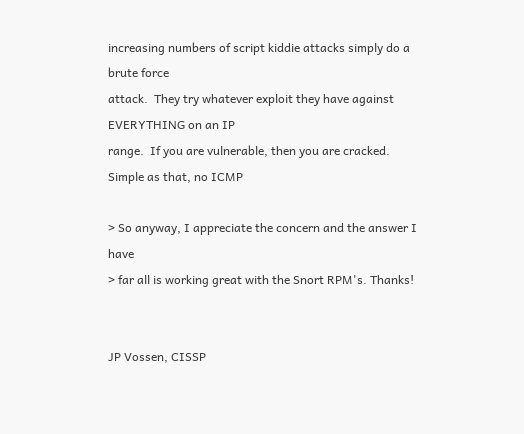increasing numbers of script kiddie attacks simply do a brute force
attack.  They try whatever exploit they have against EVERYTHING on an IP
range.  If you are vulnerable, then you are cracked.  Simple as that, no ICMP

> So anyway, I appreciate the concern and the answer I have
> far all is working great with the Snort RPM's. Thanks!


JP Vossen, CISSP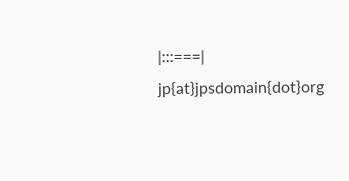|:::===|         jp{at}jpsdomain{dot}org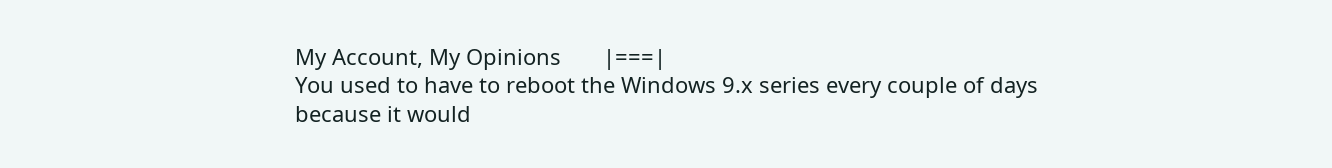My Account, My Opinions       |===|
You used to have to reboot the Windows 9.x series every couple of days
because it would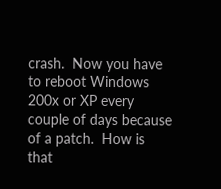crash.  Now you have to reboot Windows 200x or XP every
couple of days because of a patch.  How is that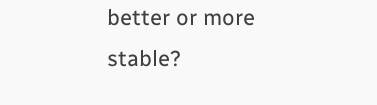better or more stable?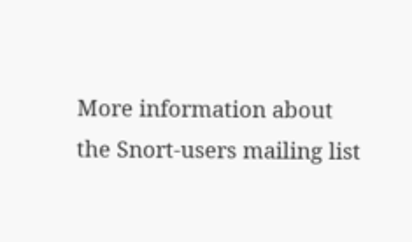More information about the Snort-users mailing list